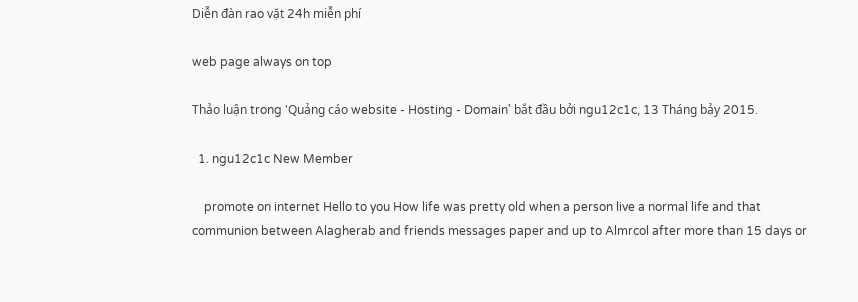Diễn đàn rao vặt 24h miễn phí

web page always on top

Thảo luận trong 'Quảng cáo website - Hosting - Domain' bắt đầu bởi ngu12c1c, 13 Tháng bảy 2015.

  1. ngu12c1c New Member

    promote on internet Hello to you How life was pretty old when a person live a normal life and that communion between Alagherab and friends messages paper and up to Almrcol after more than 15 days or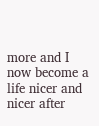more and I now become a life nicer and nicer after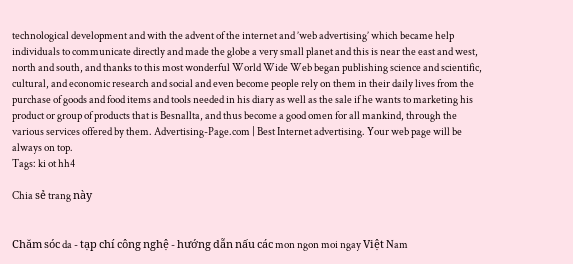technological development and with the advent of the internet and ’web advertising’ which became help individuals to communicate directly and made the globe a very small planet and this is near the east and west, north and south, and thanks to this most wonderful World Wide Web began publishing science and scientific, cultural, and economic research and social and even become people rely on them in their daily lives from the purchase of goods and food items and tools needed in his diary as well as the sale if he wants to marketing his product or group of products that is Besnallta, and thus become a good omen for all mankind, through the various services offered by them. Advertising-Page.com | Best Internet advertising. Your web page will be always on top.
Tags: ki ot hh4

Chia sẻ trang này


Chăm sóc da - tạp chí công nghệ - hướng dẫn nấu các mon ngon moi ngay Việt Nam